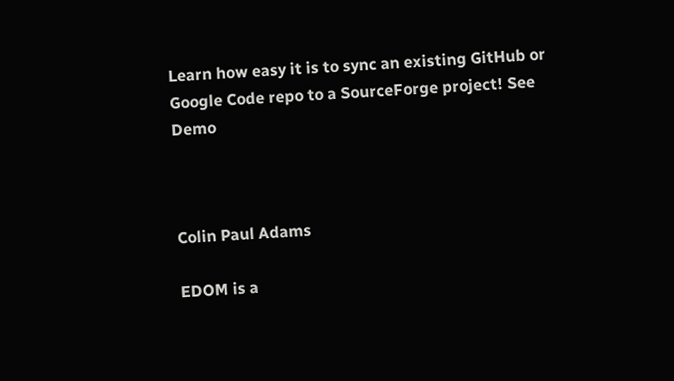Learn how easy it is to sync an existing GitHub or Google Code repo to a SourceForge project! See Demo



Colin Paul Adams

EDOM is a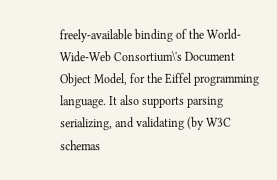freely-available binding of the World-Wide-Web Consortium\'s Document Object Model, for the Eiffel programming language. It also supports parsing serializing, and validating (by W3C schemas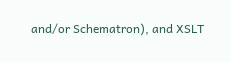and/or Schematron), and XSLT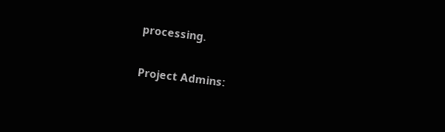processing.

Project Admins: